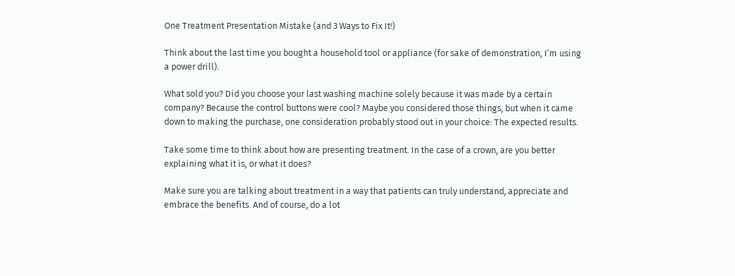One Treatment Presentation Mistake (and 3 Ways to Fix It!)

Think about the last time you bought a household tool or appliance (for sake of demonstration, I’m using a power drill).

What sold you? Did you choose your last washing machine solely because it was made by a certain company? Because the control buttons were cool? Maybe you considered those things, but when it came down to making the purchase, one consideration probably stood out in your choice: The expected results.

Take some time to think about how are presenting treatment. In the case of a crown, are you better explaining what it is, or what it does?

Make sure you are talking about treatment in a way that patients can truly understand, appreciate and embrace the benefits. And of course, do a lot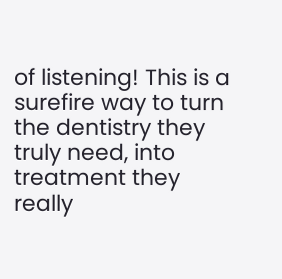of listening! This is a surefire way to turn the dentistry they truly need, into treatment they really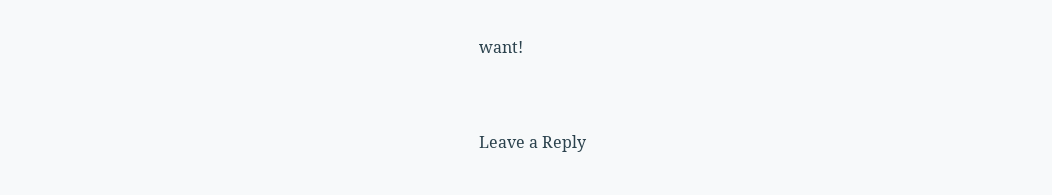want!


Leave a Reply